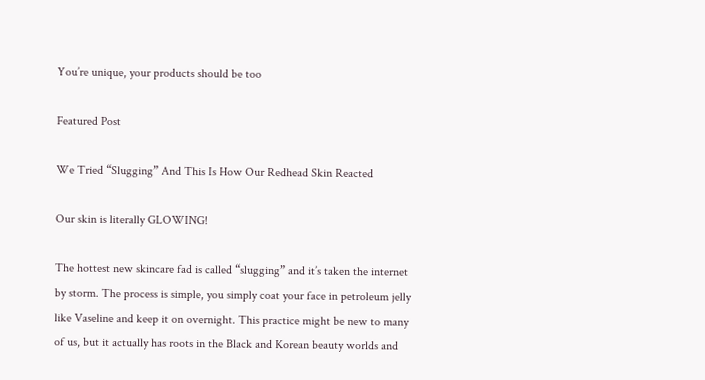You’re unique, your products should be too

Featured Post

We Tried “Slugging” And This Is How Our Redhead Skin Reacted

Our skin is literally GLOWING!

The hottest new skincare fad is called “slugging” and it’s taken the internet by storm. The process is simple, you simply coat your face in petroleum jelly like Vaseline and keep it on overnight. This practice might be new to many of us, but it actually has roots in the Black and Korean beauty worlds and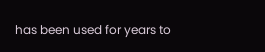has been used for years to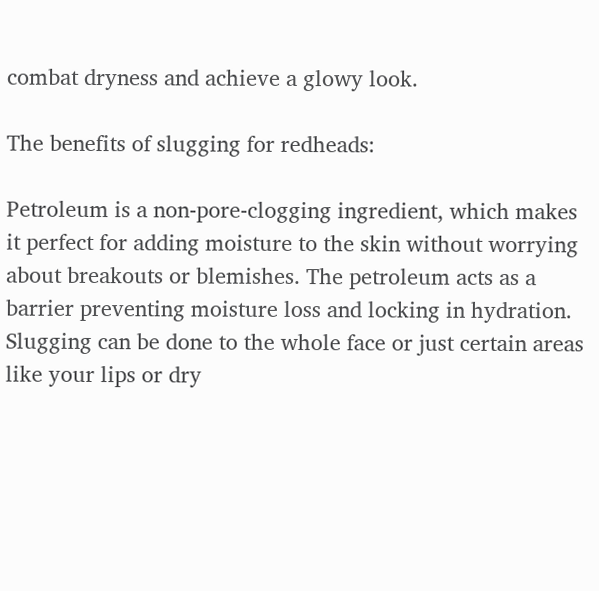combat dryness and achieve a glowy look.

The benefits of slugging for redheads:

Petroleum is a non-pore-clogging ingredient, which makes it perfect for adding moisture to the skin without worrying about breakouts or blemishes. The petroleum acts as a barrier preventing moisture loss and locking in hydration. Slugging can be done to the whole face or just certain areas like your lips or dry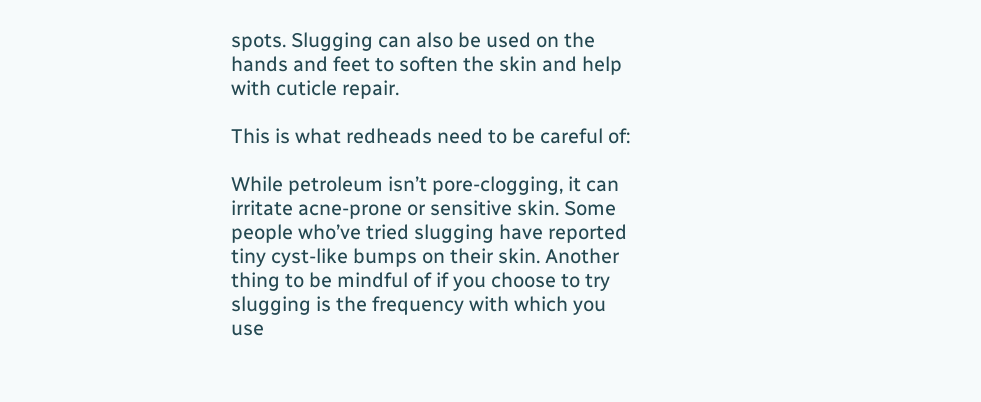spots. Slugging can also be used on the hands and feet to soften the skin and help with cuticle repair.

This is what redheads need to be careful of:

While petroleum isn’t pore-clogging, it can irritate acne-prone or sensitive skin. Some people who’ve tried slugging have reported tiny cyst-like bumps on their skin. Another thing to be mindful of if you choose to try slugging is the frequency with which you use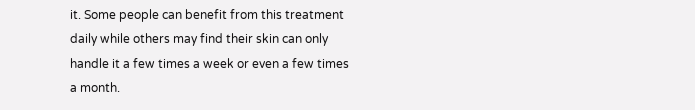it. Some people can benefit from this treatment daily while others may find their skin can only handle it a few times a week or even a few times a month.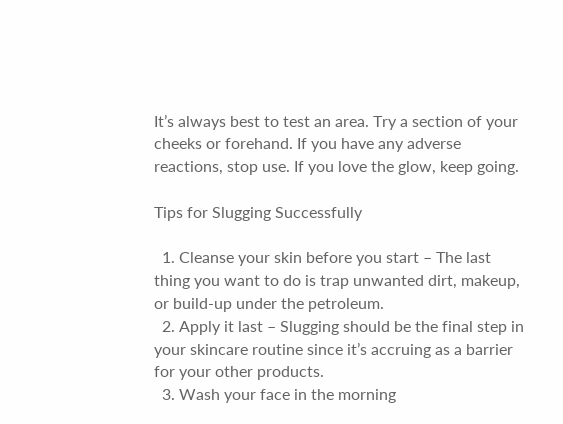It’s always best to test an area. Try a section of your cheeks or forehand. If you have any adverse reactions, stop use. If you love the glow, keep going.

Tips for Slugging Successfully

  1. Cleanse your skin before you start – The last thing you want to do is trap unwanted dirt, makeup, or build-up under the petroleum.
  2. Apply it last – Slugging should be the final step in your skincare routine since it’s accruing as a barrier for your other products.
  3. Wash your face in the morning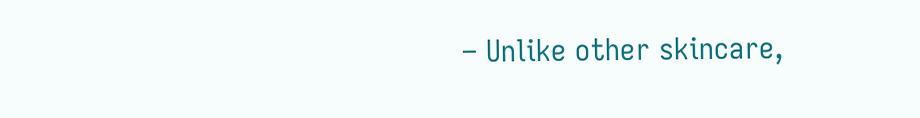– Unlike other skincare,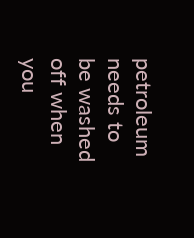petroleum needs to be washed off when you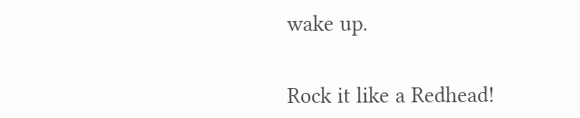wake up.


Rock it like a Redhead!